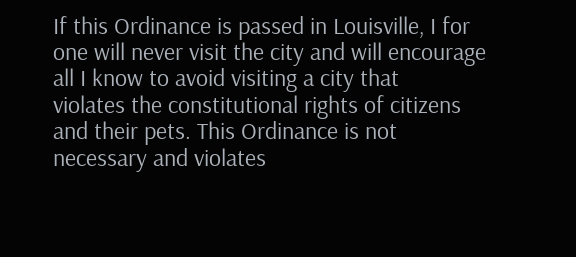If this Ordinance is passed in Louisville, I for one will never visit the city and will encourage all I know to avoid visiting a city that
violates the constitutional rights of citizens and their pets. This Ordinance is not necessary and violates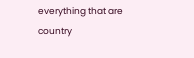everything that are
country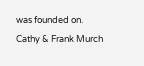was founded on.
Cathy & Frank Murch